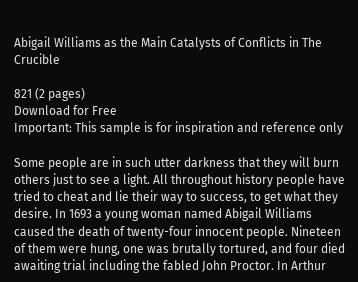Abigail Williams as the Main Catalysts of Conflicts in The Crucible

821 (2 pages)
Download for Free
Important: This sample is for inspiration and reference only

Some people are in such utter darkness that they will burn others just to see a light. All throughout history people have tried to cheat and lie their way to success, to get what they desire. In 1693 a young woman named Abigail Williams caused the death of twenty-four innocent people. Nineteen of them were hung, one was brutally tortured, and four died awaiting trial including the fabled John Proctor. In Arthur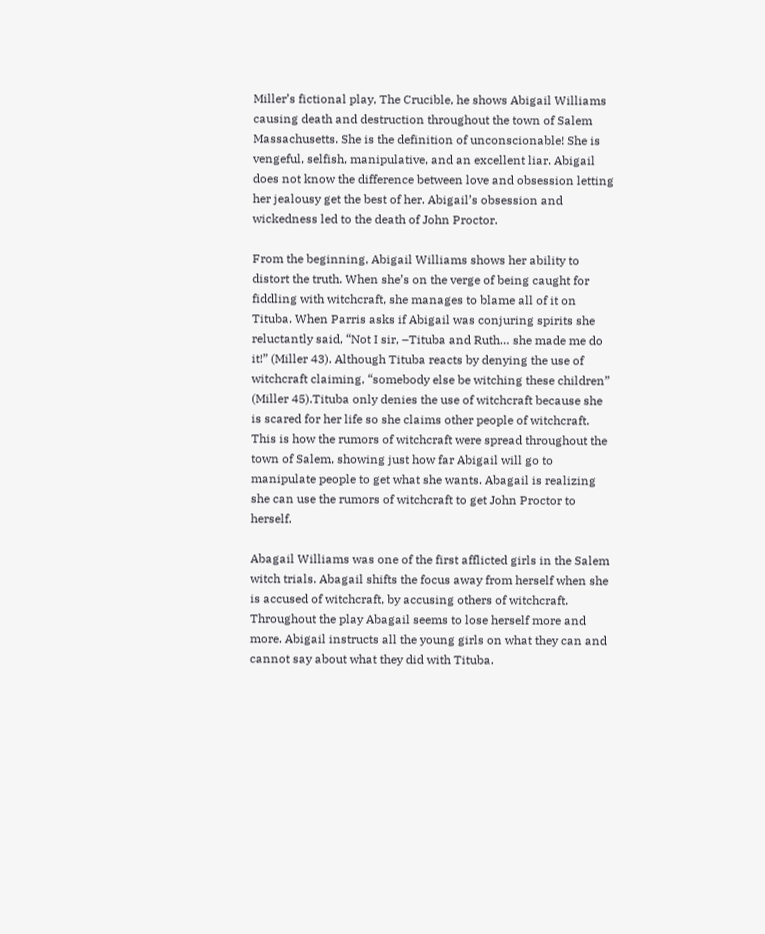Miller’s fictional play, The Crucible, he shows Abigail Williams causing death and destruction throughout the town of Salem Massachusetts. She is the definition of unconscionable! She is vengeful, selfish, manipulative, and an excellent liar. Abigail does not know the difference between love and obsession letting her jealousy get the best of her. Abigail’s obsession and wickedness led to the death of John Proctor.

From the beginning, Abigail Williams shows her ability to distort the truth. When she’s on the verge of being caught for fiddling with witchcraft, she manages to blame all of it on Tituba. When Parris asks if Abigail was conjuring spirits she reluctantly said, “Not I sir, –Tituba and Ruth… she made me do it!” (Miller 43). Although Tituba reacts by denying the use of witchcraft claiming, “somebody else be witching these children” (Miller 45).Tituba only denies the use of witchcraft because she is scared for her life so she claims other people of witchcraft. This is how the rumors of witchcraft were spread throughout the town of Salem, showing just how far Abigail will go to manipulate people to get what she wants. Abagail is realizing she can use the rumors of witchcraft to get John Proctor to herself.

Abagail Williams was one of the first afflicted girls in the Salem witch trials. Abagail shifts the focus away from herself when she is accused of witchcraft, by accusing others of witchcraft. Throughout the play Abagail seems to lose herself more and more. Abigail instructs all the young girls on what they can and cannot say about what they did with Tituba.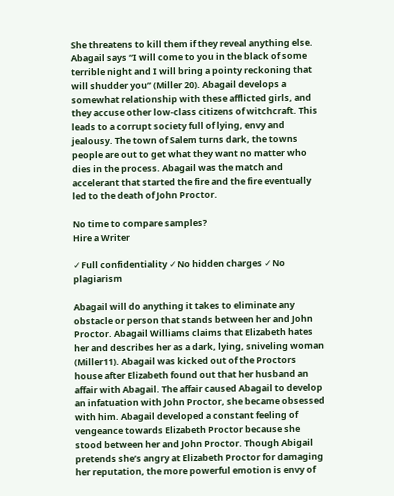She threatens to kill them if they reveal anything else. Abagail says “I will come to you in the black of some terrible night and I will bring a pointy reckoning that will shudder you” (Miller 20). Abagail develops a somewhat relationship with these afflicted girls, and they accuse other low-class citizens of witchcraft. This leads to a corrupt society full of lying, envy and jealousy. The town of Salem turns dark, the towns people are out to get what they want no matter who dies in the process. Abagail was the match and accelerant that started the fire and the fire eventually led to the death of John Proctor.

No time to compare samples?
Hire a Writer

✓Full confidentiality ✓No hidden charges ✓No plagiarism

Abagail will do anything it takes to eliminate any obstacle or person that stands between her and John Proctor. Abagail Williams claims that Elizabeth hates her and describes her as a dark, lying, sniveling woman (Miller11). Abagail was kicked out of the Proctors house after Elizabeth found out that her husband an affair with Abagail. The affair caused Abagail to develop an infatuation with John Proctor, she became obsessed with him. Abagail developed a constant feeling of vengeance towards Elizabeth Proctor because she stood between her and John Proctor. Though Abigail pretends she’s angry at Elizabeth Proctor for damaging her reputation, the more powerful emotion is envy of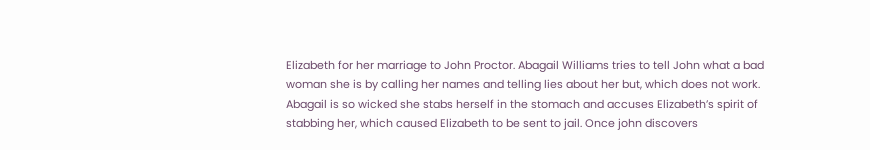Elizabeth for her marriage to John Proctor. Abagail Williams tries to tell John what a bad woman she is by calling her names and telling lies about her but, which does not work. Abagail is so wicked she stabs herself in the stomach and accuses Elizabeth’s spirit of stabbing her, which caused Elizabeth to be sent to jail. Once john discovers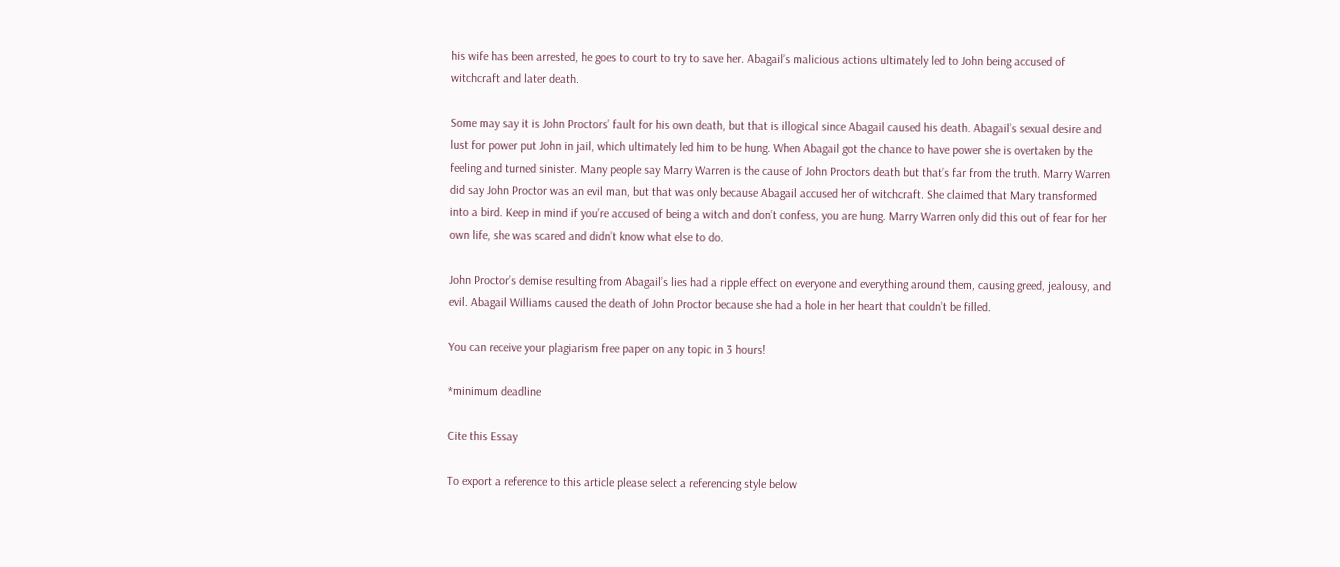his wife has been arrested, he goes to court to try to save her. Abagail’s malicious actions ultimately led to John being accused of witchcraft and later death.

Some may say it is John Proctors’ fault for his own death, but that is illogical since Abagail caused his death. Abagail’s sexual desire and lust for power put John in jail, which ultimately led him to be hung. When Abagail got the chance to have power she is overtaken by the feeling and turned sinister. Many people say Marry Warren is the cause of John Proctors death but that’s far from the truth. Marry Warren did say John Proctor was an evil man, but that was only because Abagail accused her of witchcraft. She claimed that Mary transformed into a bird. Keep in mind if you’re accused of being a witch and don’t confess, you are hung. Marry Warren only did this out of fear for her own life, she was scared and didn’t know what else to do.

John Proctor’s demise resulting from Abagail’s lies had a ripple effect on everyone and everything around them, causing greed, jealousy, and evil. Abagail Williams caused the death of John Proctor because she had a hole in her heart that couldn’t be filled.

You can receive your plagiarism free paper on any topic in 3 hours!

*minimum deadline

Cite this Essay

To export a reference to this article please select a referencing style below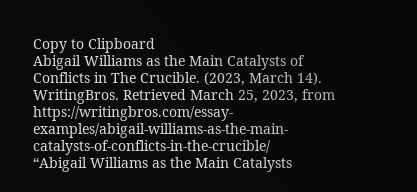Copy to Clipboard
Abigail Williams as the Main Catalysts of Conflicts in The Crucible. (2023, March 14). WritingBros. Retrieved March 25, 2023, from https://writingbros.com/essay-examples/abigail-williams-as-the-main-catalysts-of-conflicts-in-the-crucible/
“Abigail Williams as the Main Catalysts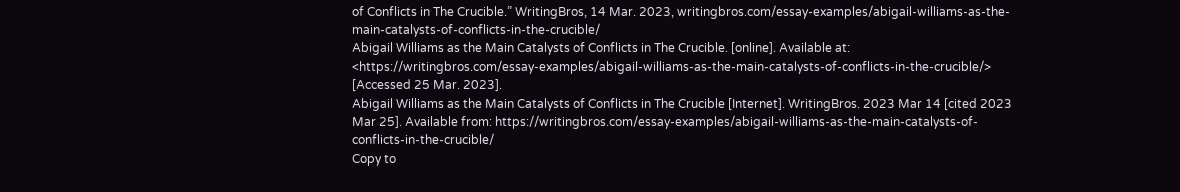of Conflicts in The Crucible.” WritingBros, 14 Mar. 2023, writingbros.com/essay-examples/abigail-williams-as-the-main-catalysts-of-conflicts-in-the-crucible/
Abigail Williams as the Main Catalysts of Conflicts in The Crucible. [online]. Available at: <https://writingbros.com/essay-examples/abigail-williams-as-the-main-catalysts-of-conflicts-in-the-crucible/> [Accessed 25 Mar. 2023].
Abigail Williams as the Main Catalysts of Conflicts in The Crucible [Internet]. WritingBros. 2023 Mar 14 [cited 2023 Mar 25]. Available from: https://writingbros.com/essay-examples/abigail-williams-as-the-main-catalysts-of-conflicts-in-the-crucible/
Copy to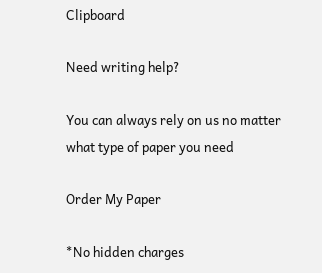Clipboard

Need writing help?

You can always rely on us no matter what type of paper you need

Order My Paper

*No hidden charges